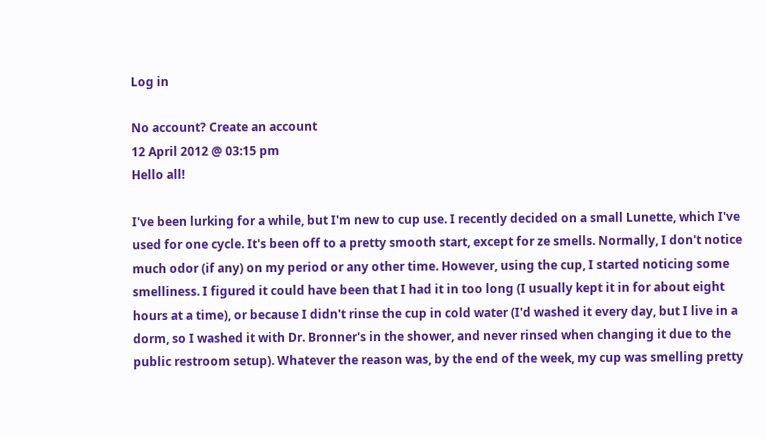Log in

No account? Create an account
12 April 2012 @ 03:15 pm
Hello all!

I've been lurking for a while, but I'm new to cup use. I recently decided on a small Lunette, which I've used for one cycle. It's been off to a pretty smooth start, except for ze smells. Normally, I don't notice much odor (if any) on my period or any other time. However, using the cup, I started noticing some smelliness. I figured it could have been that I had it in too long (I usually kept it in for about eight hours at a time), or because I didn't rinse the cup in cold water (I'd washed it every day, but I live in a dorm, so I washed it with Dr. Bronner's in the shower, and never rinsed when changing it due to the public restroom setup). Whatever the reason was, by the end of the week, my cup was smelling pretty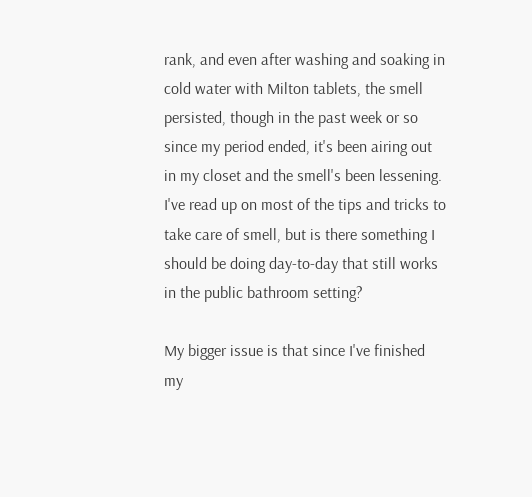rank, and even after washing and soaking in cold water with Milton tablets, the smell persisted, though in the past week or so since my period ended, it's been airing out in my closet and the smell's been lessening. I've read up on most of the tips and tricks to take care of smell, but is there something I should be doing day-to-day that still works in the public bathroom setting?

My bigger issue is that since I've finished my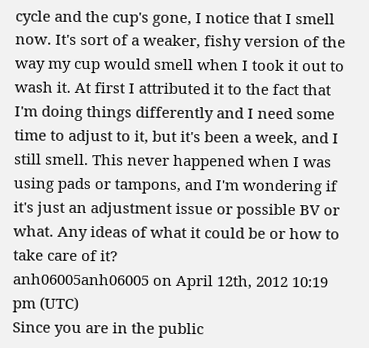cycle and the cup's gone, I notice that I smell now. It's sort of a weaker, fishy version of the way my cup would smell when I took it out to wash it. At first I attributed it to the fact that I'm doing things differently and I need some time to adjust to it, but it's been a week, and I still smell. This never happened when I was using pads or tampons, and I'm wondering if it's just an adjustment issue or possible BV or what. Any ideas of what it could be or how to take care of it?
anh06005anh06005 on April 12th, 2012 10:19 pm (UTC)
Since you are in the public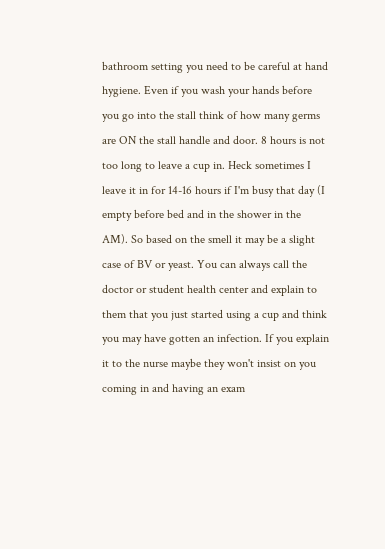bathroom setting you need to be careful at hand hygiene. Even if you wash your hands before you go into the stall think of how many germs are ON the stall handle and door. 8 hours is not too long to leave a cup in. Heck sometimes I leave it in for 14-16 hours if I'm busy that day (I empty before bed and in the shower in the AM). So based on the smell it may be a slight case of BV or yeast. You can always call the doctor or student health center and explain to them that you just started using a cup and think you may have gotten an infection. If you explain it to the nurse maybe they won't insist on you coming in and having an exam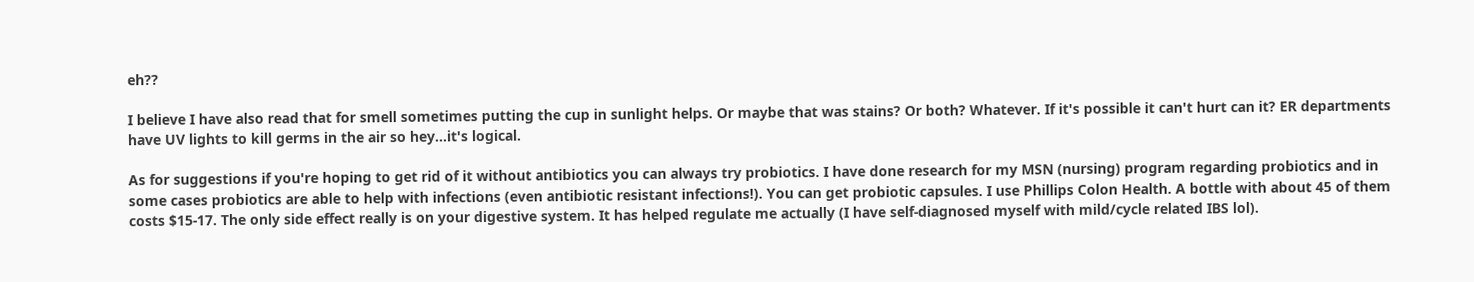eh??

I believe I have also read that for smell sometimes putting the cup in sunlight helps. Or maybe that was stains? Or both? Whatever. If it's possible it can't hurt can it? ER departments have UV lights to kill germs in the air so hey...it's logical.

As for suggestions if you're hoping to get rid of it without antibiotics you can always try probiotics. I have done research for my MSN (nursing) program regarding probiotics and in some cases probiotics are able to help with infections (even antibiotic resistant infections!). You can get probiotic capsules. I use Phillips Colon Health. A bottle with about 45 of them costs $15-17. The only side effect really is on your digestive system. It has helped regulate me actually (I have self-diagnosed myself with mild/cycle related IBS lol).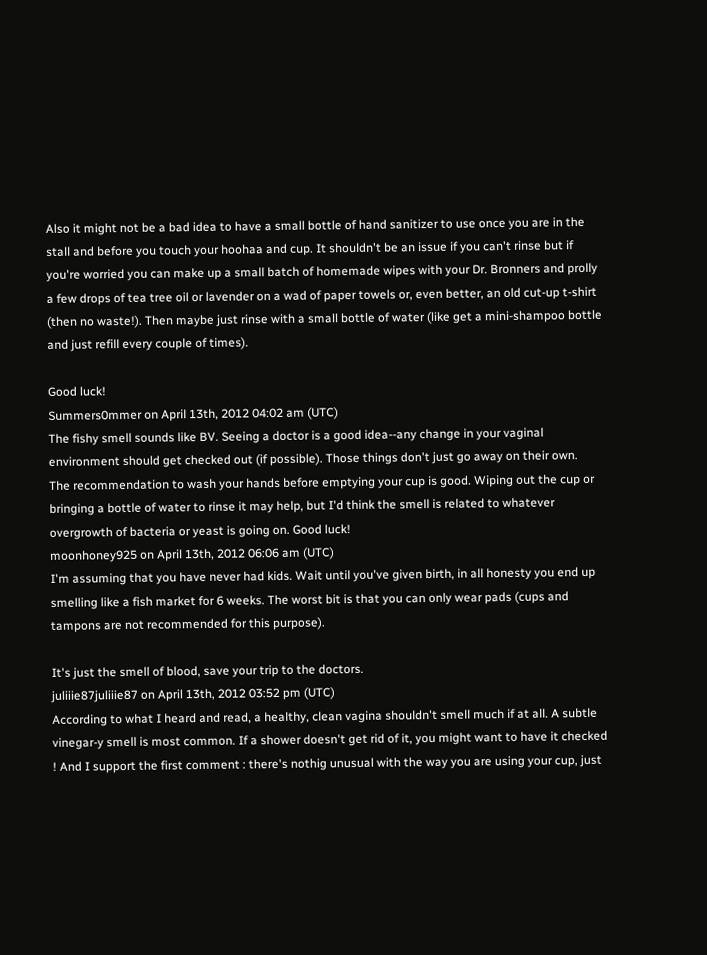Also it might not be a bad idea to have a small bottle of hand sanitizer to use once you are in the stall and before you touch your hoohaa and cup. It shouldn't be an issue if you can't rinse but if you're worried you can make up a small batch of homemade wipes with your Dr. Bronners and prolly a few drops of tea tree oil or lavender on a wad of paper towels or, even better, an old cut-up t-shirt (then no waste!). Then maybe just rinse with a small bottle of water (like get a mini-shampoo bottle and just refill every couple of times).

Good luck!
Summers0mmer on April 13th, 2012 04:02 am (UTC)
The fishy smell sounds like BV. Seeing a doctor is a good idea--any change in your vaginal environment should get checked out (if possible). Those things don't just go away on their own.
The recommendation to wash your hands before emptying your cup is good. Wiping out the cup or bringing a bottle of water to rinse it may help, but I'd think the smell is related to whatever overgrowth of bacteria or yeast is going on. Good luck!
moonhoney925 on April 13th, 2012 06:06 am (UTC)
I'm assuming that you have never had kids. Wait until you've given birth, in all honesty you end up smelling like a fish market for 6 weeks. The worst bit is that you can only wear pads (cups and tampons are not recommended for this purpose).

It's just the smell of blood, save your trip to the doctors.
juliiie87juliiie87 on April 13th, 2012 03:52 pm (UTC)
According to what I heard and read, a healthy, clean vagina shouldn't smell much if at all. A subtle vinegar-y smell is most common. If a shower doesn't get rid of it, you might want to have it checked ! And I support the first comment : there's nothig unusual with the way you are using your cup, just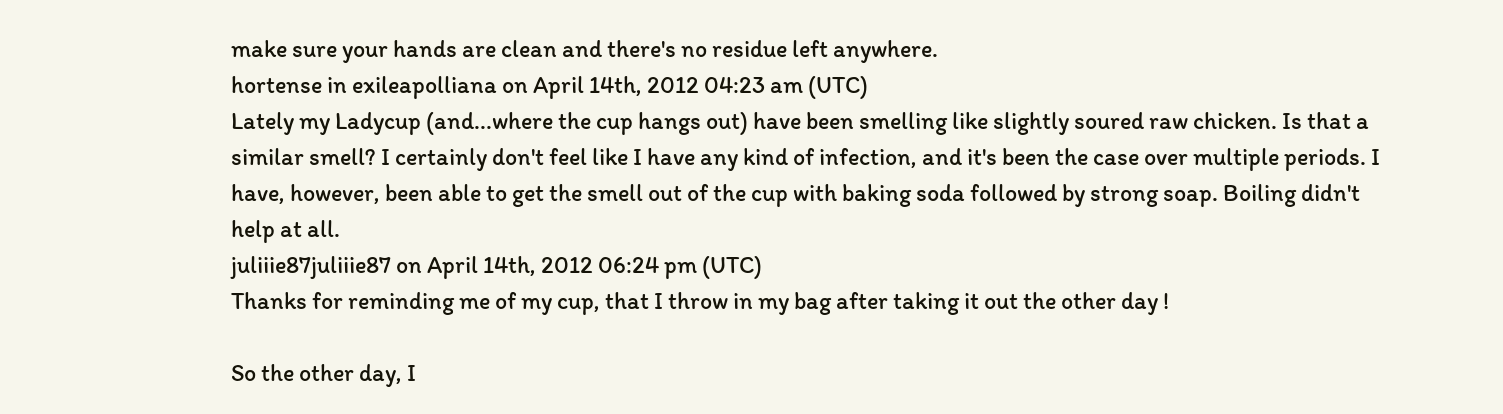make sure your hands are clean and there's no residue left anywhere.
hortense in exileapolliana on April 14th, 2012 04:23 am (UTC)
Lately my Ladycup (and...where the cup hangs out) have been smelling like slightly soured raw chicken. Is that a similar smell? I certainly don't feel like I have any kind of infection, and it's been the case over multiple periods. I have, however, been able to get the smell out of the cup with baking soda followed by strong soap. Boiling didn't help at all.
juliiie87juliiie87 on April 14th, 2012 06:24 pm (UTC)
Thanks for reminding me of my cup, that I throw in my bag after taking it out the other day !

So the other day, I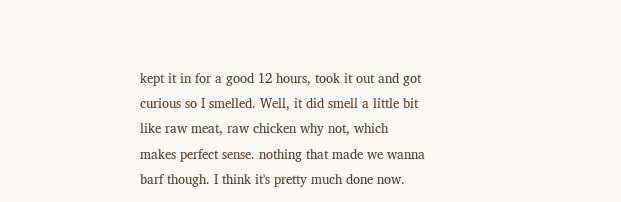kept it in for a good 12 hours, took it out and got curious so I smelled. Well, it did smell a little bit like raw meat, raw chicken why not, which makes perfect sense. nothing that made we wanna barf though. I think it's pretty much done now.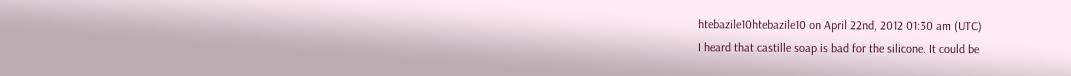htebazile10htebazile10 on April 22nd, 2012 01:30 am (UTC)
I heard that castille soap is bad for the silicone. It could be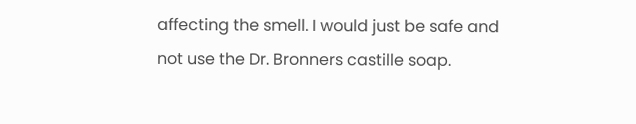affecting the smell. I would just be safe and not use the Dr. Bronners castille soap.